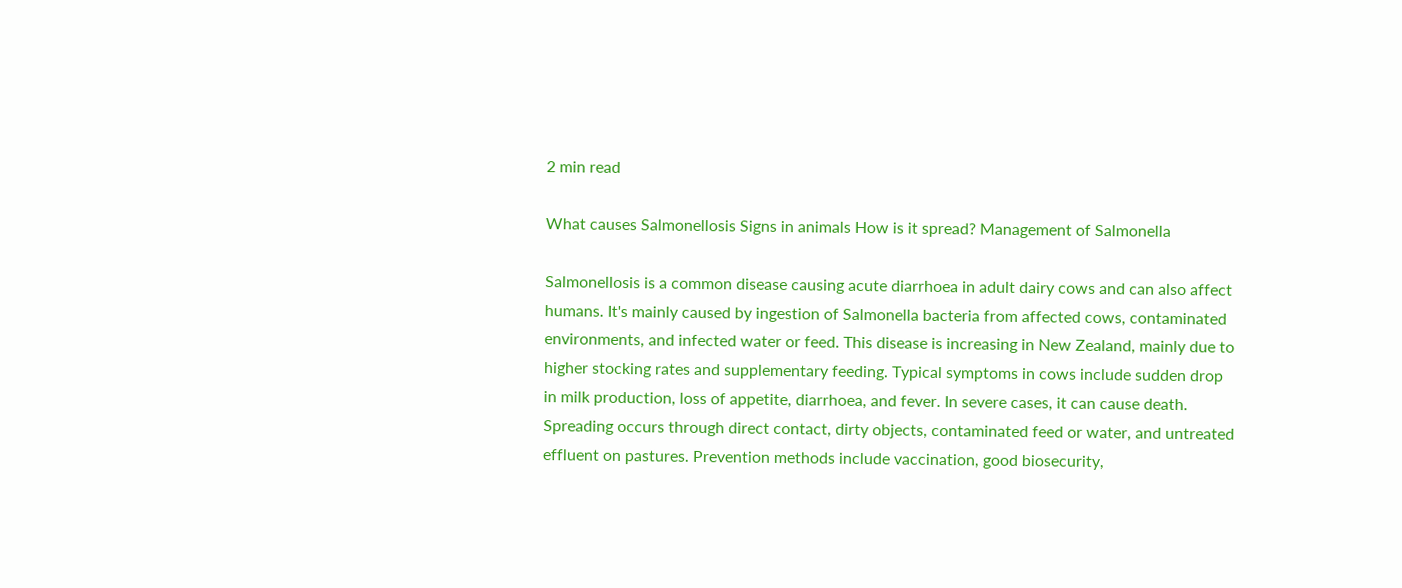2 min read

What causes Salmonellosis Signs in animals How is it spread? Management of Salmonella

Salmonellosis is a common disease causing acute diarrhoea in adult dairy cows and can also affect humans. It's mainly caused by ingestion of Salmonella bacteria from affected cows, contaminated environments, and infected water or feed. This disease is increasing in New Zealand, mainly due to higher stocking rates and supplementary feeding. Typical symptoms in cows include sudden drop in milk production, loss of appetite, diarrhoea, and fever. In severe cases, it can cause death. Spreading occurs through direct contact, dirty objects, contaminated feed or water, and untreated effluent on pastures. Prevention methods include vaccination, good biosecurity,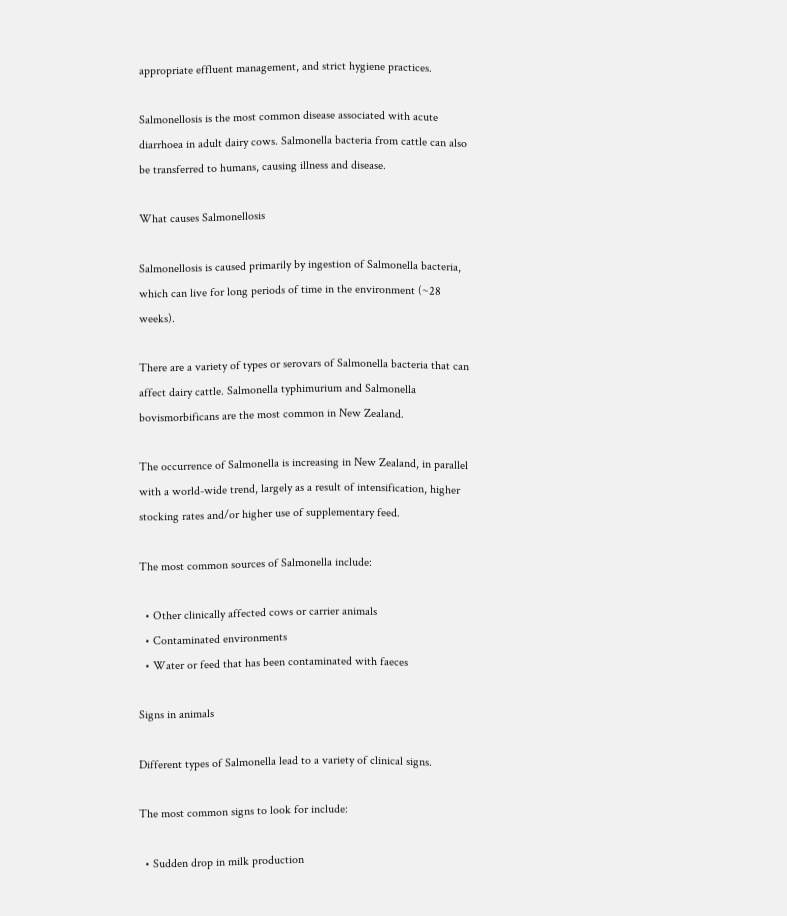appropriate effluent management, and strict hygiene practices.

Salmonellosis is the most common disease associated with acute diarrhoea in adult dairy cows. Salmonella bacteria from cattle can also be transferred to humans, causing illness and disease.

What causes Salmonellosis

Salmonellosis is caused primarily by ingestion of Salmonella bacteria, which can live for long periods of time in the environment (~28 weeks).

There are a variety of types or serovars of Salmonella bacteria that can affect dairy cattle. Salmonella typhimurium and Salmonella bovismorbificans are the most common in New Zealand.

The occurrence of Salmonella is increasing in New Zealand, in parallel with a world-wide trend, largely as a result of intensification, higher stocking rates and/or higher use of supplementary feed.

The most common sources of Salmonella include:

  • Other clinically affected cows or carrier animals
  • Contaminated environments
  • Water or feed that has been contaminated with faeces

Signs in animals

Different types of Salmonella lead to a variety of clinical signs.

The most common signs to look for include:

  • Sudden drop in milk production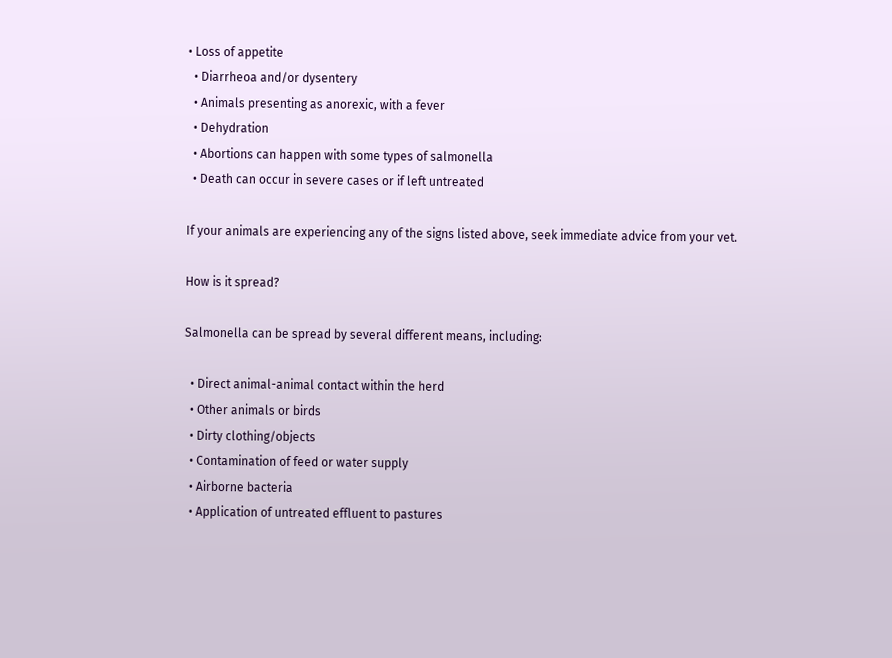• Loss of appetite
  • Diarrheoa and/or dysentery
  • Animals presenting as anorexic, with a fever
  • Dehydration
  • Abortions can happen with some types of salmonella
  • Death can occur in severe cases or if left untreated

If your animals are experiencing any of the signs listed above, seek immediate advice from your vet.

How is it spread?

Salmonella can be spread by several different means, including:

  • Direct animal-animal contact within the herd
  • Other animals or birds
  • Dirty clothing/objects
  • Contamination of feed or water supply
  • Airborne bacteria
  • Application of untreated effluent to pastures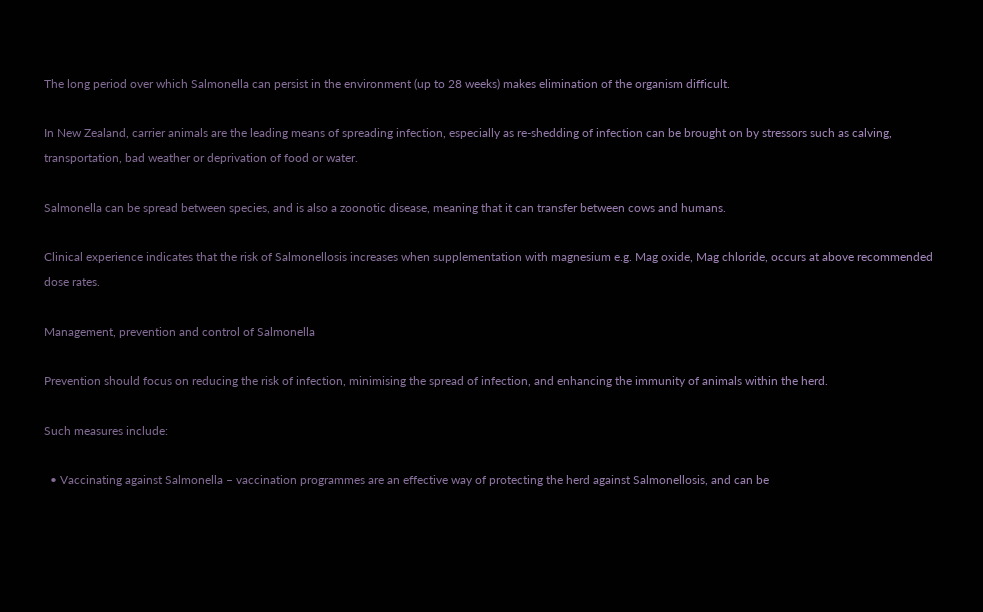The long period over which Salmonella can persist in the environment (up to 28 weeks) makes elimination of the organism difficult.

In New Zealand, carrier animals are the leading means of spreading infection, especially as re-shedding of infection can be brought on by stressors such as calving, transportation, bad weather or deprivation of food or water.

Salmonella can be spread between species, and is also a zoonotic disease, meaning that it can transfer between cows and humans.

Clinical experience indicates that the risk of Salmonellosis increases when supplementation with magnesium e.g. Mag oxide, Mag chloride, occurs at above recommended dose rates.

Management, prevention and control of Salmonella

Prevention should focus on reducing the risk of infection, minimising the spread of infection, and enhancing the immunity of animals within the herd.

Such measures include:

  • Vaccinating against Salmonella – vaccination programmes are an effective way of protecting the herd against Salmonellosis, and can be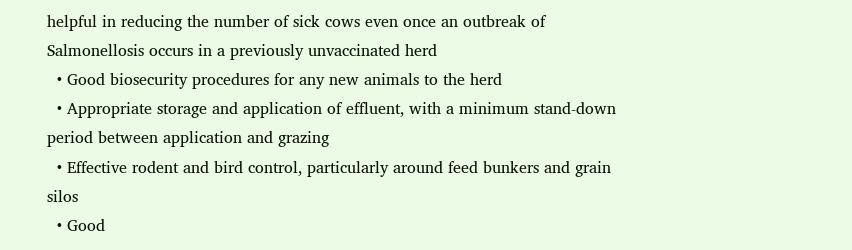helpful in reducing the number of sick cows even once an outbreak of Salmonellosis occurs in a previously unvaccinated herd
  • Good biosecurity procedures for any new animals to the herd
  • Appropriate storage and application of effluent, with a minimum stand-down period between application and grazing
  • Effective rodent and bird control, particularly around feed bunkers and grain silos
  • Good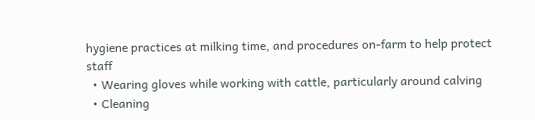hygiene practices at milking time, and procedures on-farm to help protect staff
  • Wearing gloves while working with cattle, particularly around calving
  • Cleaning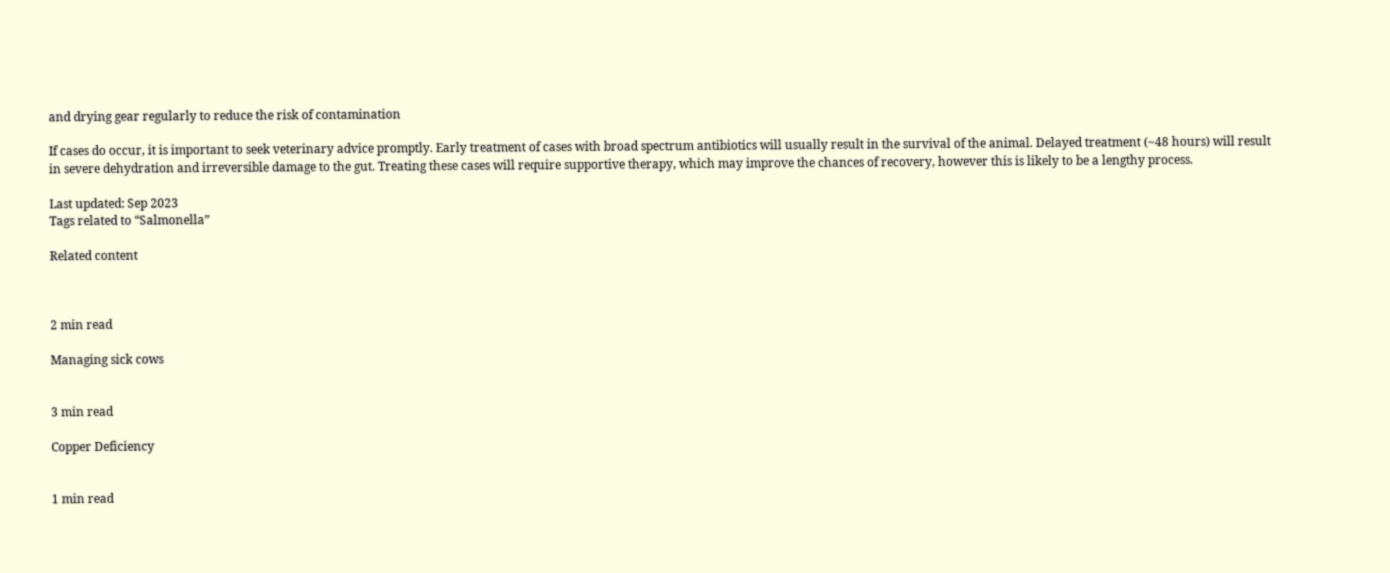and drying gear regularly to reduce the risk of contamination

If cases do occur, it is important to seek veterinary advice promptly. Early treatment of cases with broad spectrum antibiotics will usually result in the survival of the animal. Delayed treatment (~48 hours) will result in severe dehydration and irreversible damage to the gut. Treating these cases will require supportive therapy, which may improve the chances of recovery, however this is likely to be a lengthy process.

Last updated: Sep 2023
Tags related to “Salmonella”

Related content



2 min read

Managing sick cows


3 min read

Copper Deficiency


1 min read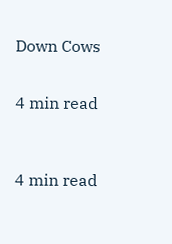Down Cows


4 min read



4 min read